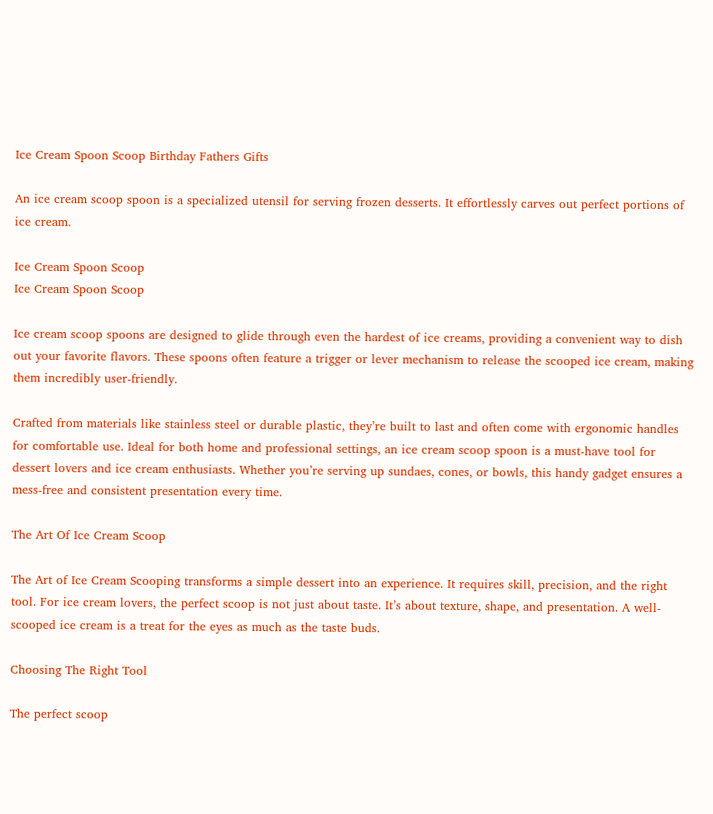Ice Cream Spoon Scoop Birthday Fathers Gifts

An ice cream scoop spoon is a specialized utensil for serving frozen desserts. It effortlessly carves out perfect portions of ice cream.

Ice Cream Spoon Scoop
Ice Cream Spoon Scoop

Ice cream scoop spoons are designed to glide through even the hardest of ice creams, providing a convenient way to dish out your favorite flavors. These spoons often feature a trigger or lever mechanism to release the scooped ice cream, making them incredibly user-friendly.

Crafted from materials like stainless steel or durable plastic, they’re built to last and often come with ergonomic handles for comfortable use. Ideal for both home and professional settings, an ice cream scoop spoon is a must-have tool for dessert lovers and ice cream enthusiasts. Whether you’re serving up sundaes, cones, or bowls, this handy gadget ensures a mess-free and consistent presentation every time.

The Art Of Ice Cream Scoop

The Art of Ice Cream Scooping transforms a simple dessert into an experience. It requires skill, precision, and the right tool. For ice cream lovers, the perfect scoop is not just about taste. It’s about texture, shape, and presentation. A well-scooped ice cream is a treat for the eyes as much as the taste buds.

Choosing The Right Tool

The perfect scoop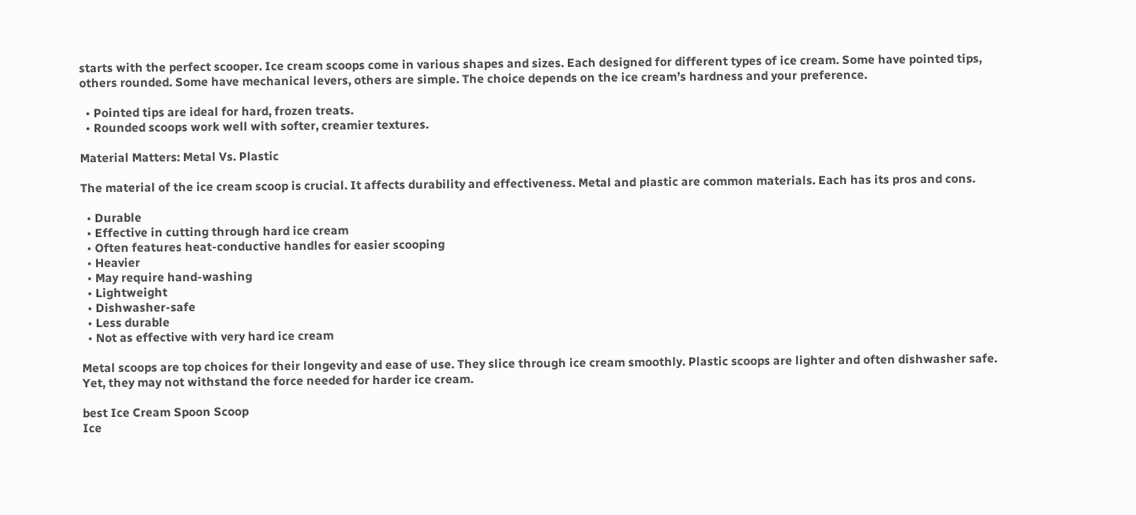starts with the perfect scooper. Ice cream scoops come in various shapes and sizes. Each designed for different types of ice cream. Some have pointed tips, others rounded. Some have mechanical levers, others are simple. The choice depends on the ice cream’s hardness and your preference.

  • Pointed tips are ideal for hard, frozen treats.
  • Rounded scoops work well with softer, creamier textures.

Material Matters: Metal Vs. Plastic

The material of the ice cream scoop is crucial. It affects durability and effectiveness. Metal and plastic are common materials. Each has its pros and cons.

  • Durable
  • Effective in cutting through hard ice cream
  • Often features heat-conductive handles for easier scooping
  • Heavier
  • May require hand-washing
  • Lightweight
  • Dishwasher-safe
  • Less durable
  • Not as effective with very hard ice cream

Metal scoops are top choices for their longevity and ease of use. They slice through ice cream smoothly. Plastic scoops are lighter and often dishwasher safe. Yet, they may not withstand the force needed for harder ice cream.

best Ice Cream Spoon Scoop
Ice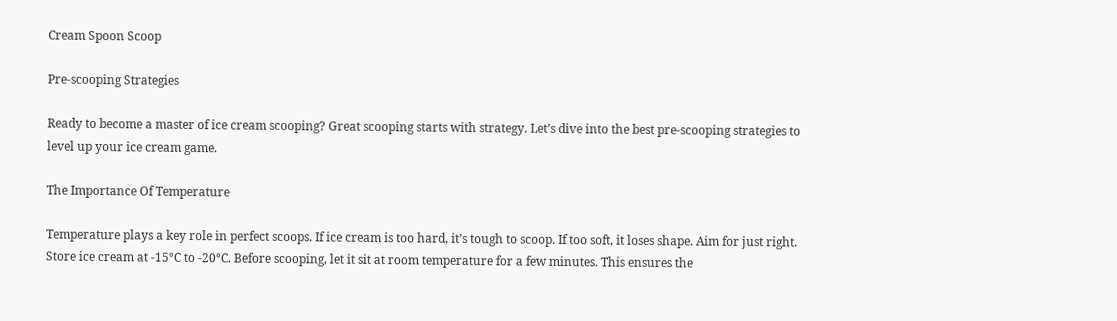Cream Spoon Scoop

Pre-scooping Strategies

Ready to become a master of ice cream scooping? Great scooping starts with strategy. Let’s dive into the best pre-scooping strategies to level up your ice cream game.

The Importance Of Temperature

Temperature plays a key role in perfect scoops. If ice cream is too hard, it’s tough to scoop. If too soft, it loses shape. Aim for just right. Store ice cream at -15°C to -20°C. Before scooping, let it sit at room temperature for a few minutes. This ensures the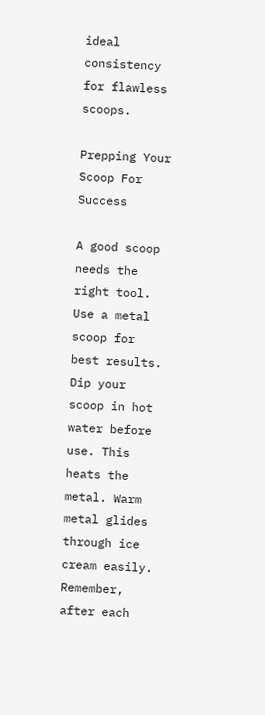ideal consistency for flawless scoops.

Prepping Your Scoop For Success

A good scoop needs the right tool. Use a metal scoop for best results. Dip your scoop in hot water before use. This heats the metal. Warm metal glides through ice cream easily. Remember, after each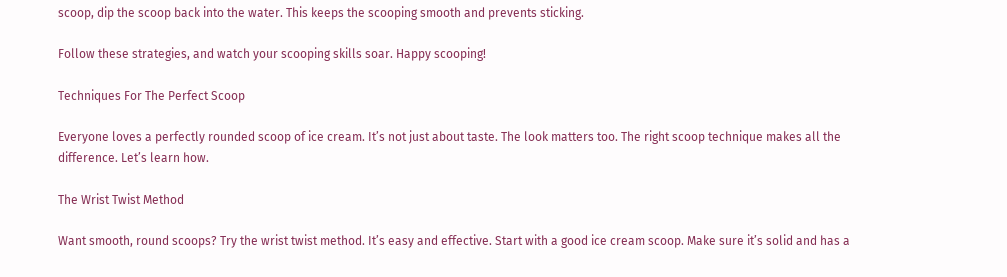scoop, dip the scoop back into the water. This keeps the scooping smooth and prevents sticking.

Follow these strategies, and watch your scooping skills soar. Happy scooping!

Techniques For The Perfect Scoop

Everyone loves a perfectly rounded scoop of ice cream. It’s not just about taste. The look matters too. The right scoop technique makes all the difference. Let’s learn how.

The Wrist Twist Method

Want smooth, round scoops? Try the wrist twist method. It’s easy and effective. Start with a good ice cream scoop. Make sure it’s solid and has a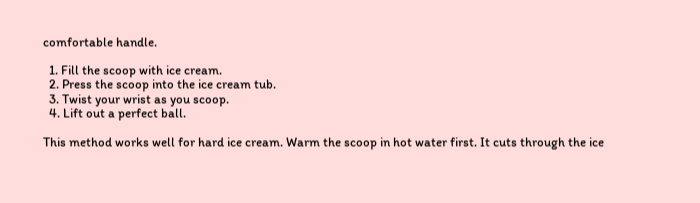comfortable handle.

  1. Fill the scoop with ice cream.
  2. Press the scoop into the ice cream tub.
  3. Twist your wrist as you scoop.
  4. Lift out a perfect ball.

This method works well for hard ice cream. Warm the scoop in hot water first. It cuts through the ice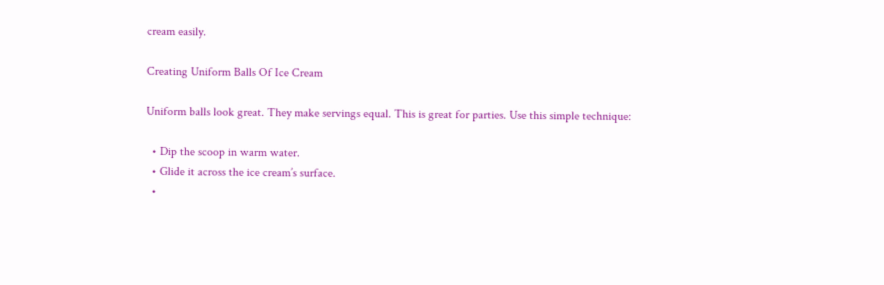cream easily.

Creating Uniform Balls Of Ice Cream

Uniform balls look great. They make servings equal. This is great for parties. Use this simple technique:

  • Dip the scoop in warm water.
  • Glide it across the ice cream’s surface.
  •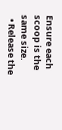Ensure each scoop is the same size.
  • Release the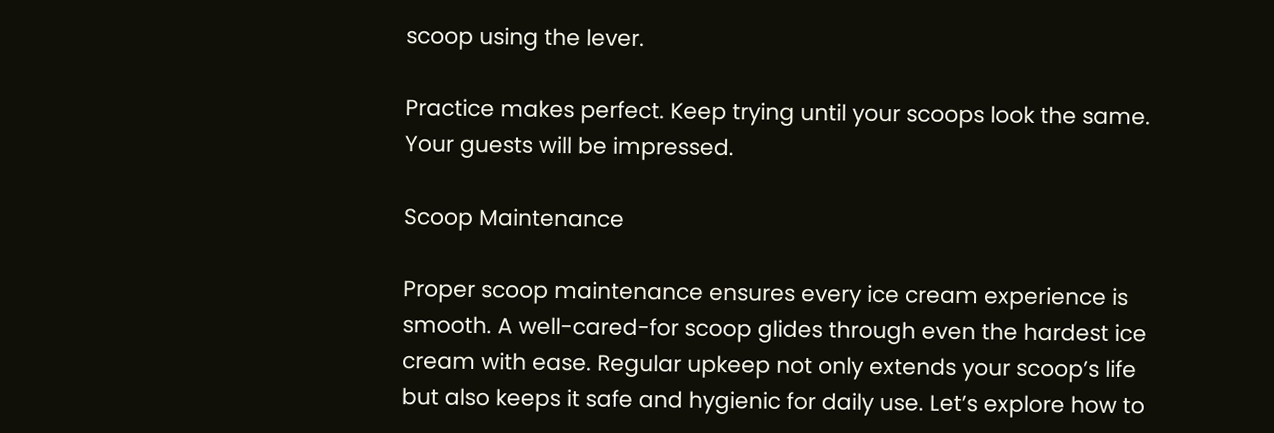scoop using the lever.

Practice makes perfect. Keep trying until your scoops look the same. Your guests will be impressed.

Scoop Maintenance

Proper scoop maintenance ensures every ice cream experience is smooth. A well-cared-for scoop glides through even the hardest ice cream with ease. Regular upkeep not only extends your scoop’s life but also keeps it safe and hygienic for daily use. Let’s explore how to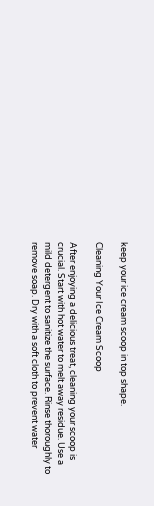keep your ice cream scoop in top shape.

Cleaning Your Ice Cream Scoop

After enjoying a delicious treat, cleaning your scoop is crucial. Start with hot water to melt away residue. Use a mild detergent to sanitize the surface. Rinse thoroughly to remove soap. Dry with a soft cloth to prevent water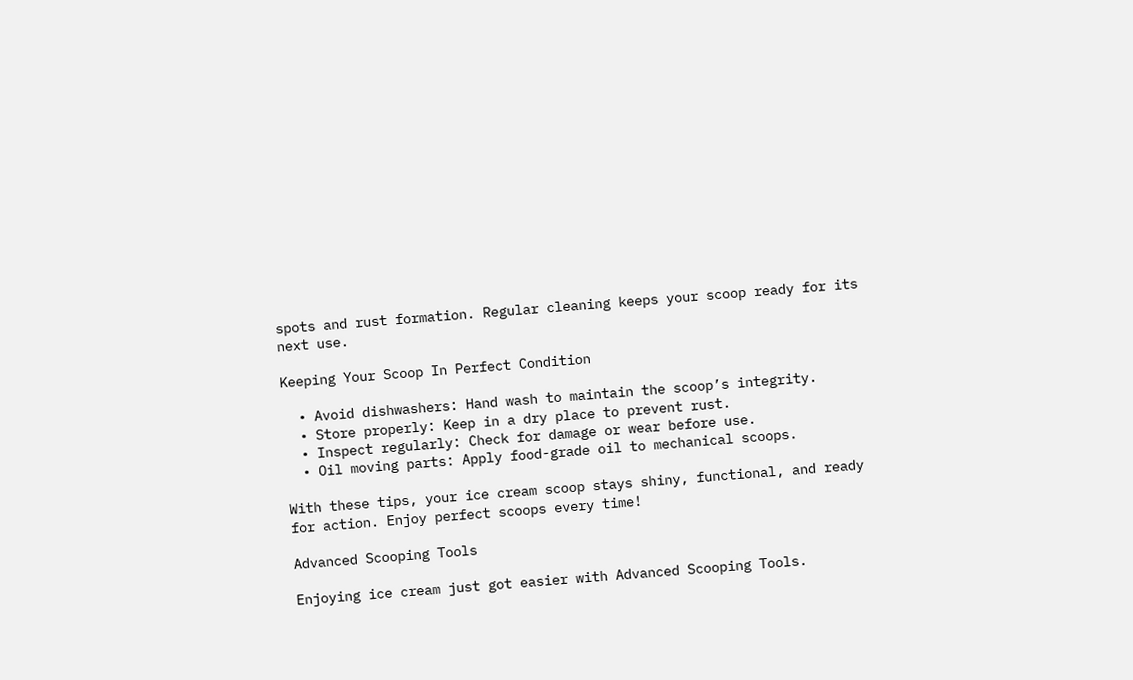spots and rust formation. Regular cleaning keeps your scoop ready for its next use.

Keeping Your Scoop In Perfect Condition

  • Avoid dishwashers: Hand wash to maintain the scoop’s integrity.
  • Store properly: Keep in a dry place to prevent rust.
  • Inspect regularly: Check for damage or wear before use.
  • Oil moving parts: Apply food-grade oil to mechanical scoops.

With these tips, your ice cream scoop stays shiny, functional, and ready for action. Enjoy perfect scoops every time!

Advanced Scooping Tools

Enjoying ice cream just got easier with Advanced Scooping Tools.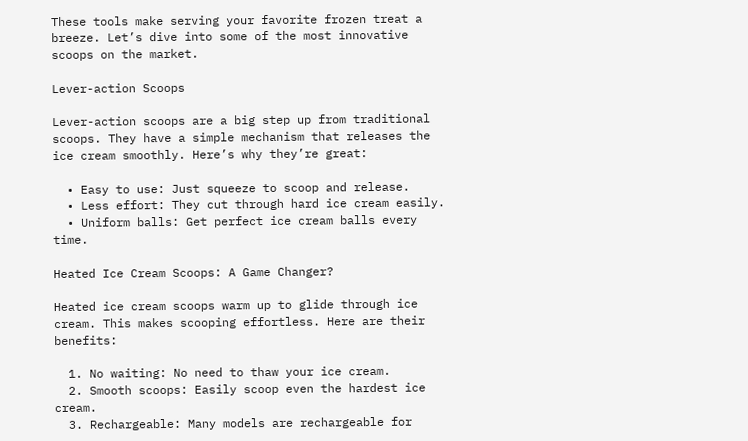These tools make serving your favorite frozen treat a breeze. Let’s dive into some of the most innovative scoops on the market.

Lever-action Scoops

Lever-action scoops are a big step up from traditional scoops. They have a simple mechanism that releases the ice cream smoothly. Here’s why they’re great:

  • Easy to use: Just squeeze to scoop and release.
  • Less effort: They cut through hard ice cream easily.
  • Uniform balls: Get perfect ice cream balls every time.

Heated Ice Cream Scoops: A Game Changer?

Heated ice cream scoops warm up to glide through ice cream. This makes scooping effortless. Here are their benefits:

  1. No waiting: No need to thaw your ice cream.
  2. Smooth scoops: Easily scoop even the hardest ice cream.
  3. Rechargeable: Many models are rechargeable for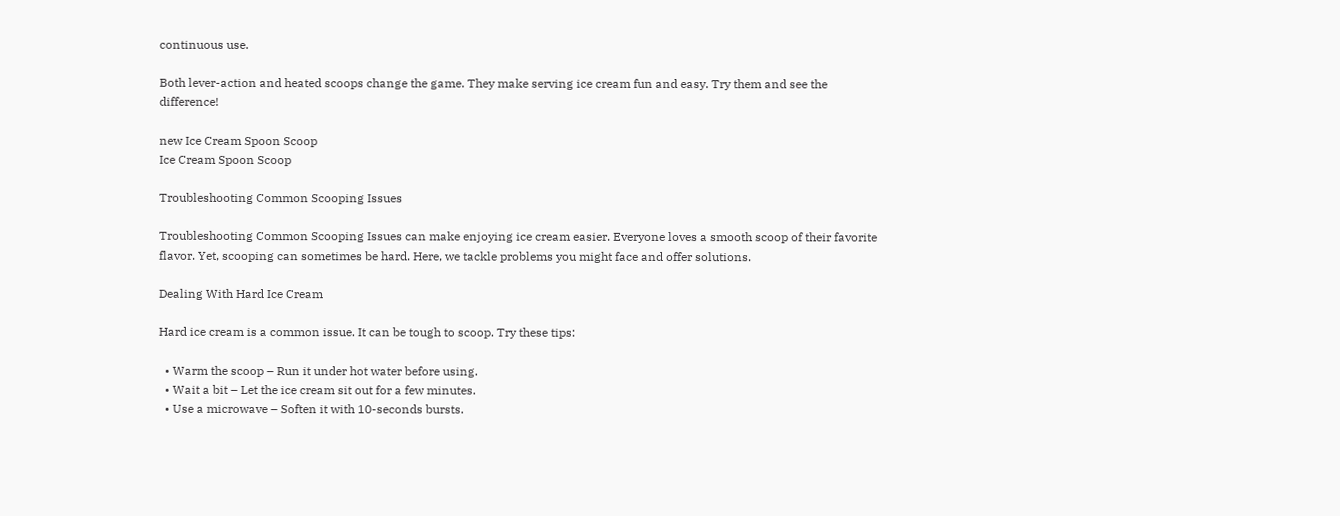continuous use.

Both lever-action and heated scoops change the game. They make serving ice cream fun and easy. Try them and see the difference!

new Ice Cream Spoon Scoop
Ice Cream Spoon Scoop

Troubleshooting Common Scooping Issues

Troubleshooting Common Scooping Issues can make enjoying ice cream easier. Everyone loves a smooth scoop of their favorite flavor. Yet, scooping can sometimes be hard. Here, we tackle problems you might face and offer solutions.

Dealing With Hard Ice Cream

Hard ice cream is a common issue. It can be tough to scoop. Try these tips:

  • Warm the scoop – Run it under hot water before using.
  • Wait a bit – Let the ice cream sit out for a few minutes.
  • Use a microwave – Soften it with 10-seconds bursts.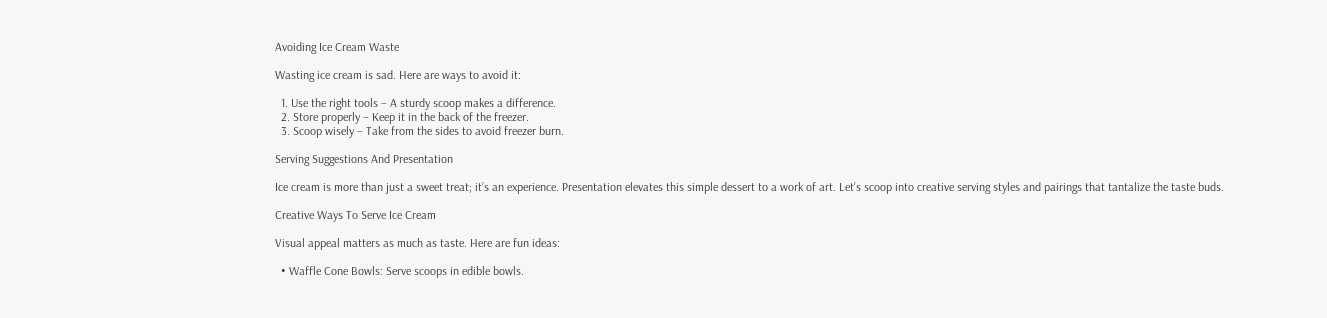Avoiding Ice Cream Waste

Wasting ice cream is sad. Here are ways to avoid it:

  1. Use the right tools – A sturdy scoop makes a difference.
  2. Store properly – Keep it in the back of the freezer.
  3. Scoop wisely – Take from the sides to avoid freezer burn.

Serving Suggestions And Presentation

Ice cream is more than just a sweet treat; it’s an experience. Presentation elevates this simple dessert to a work of art. Let’s scoop into creative serving styles and pairings that tantalize the taste buds.

Creative Ways To Serve Ice Cream

Visual appeal matters as much as taste. Here are fun ideas:

  • Waffle Cone Bowls: Serve scoops in edible bowls.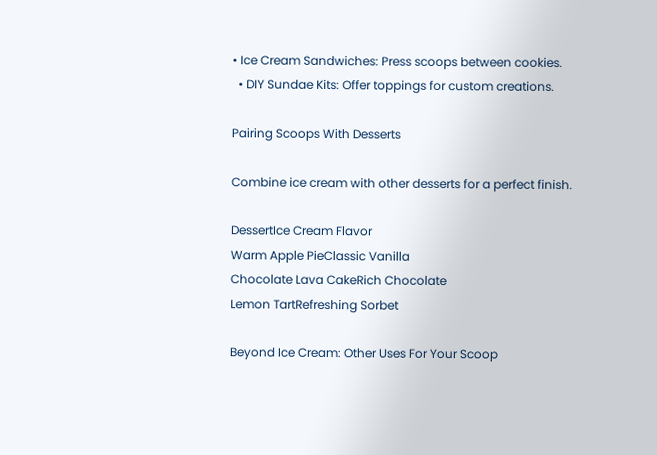• Ice Cream Sandwiches: Press scoops between cookies.
  • DIY Sundae Kits: Offer toppings for custom creations.

Pairing Scoops With Desserts

Combine ice cream with other desserts for a perfect finish.

DessertIce Cream Flavor
Warm Apple PieClassic Vanilla
Chocolate Lava CakeRich Chocolate
Lemon TartRefreshing Sorbet

Beyond Ice Cream: Other Uses For Your Scoop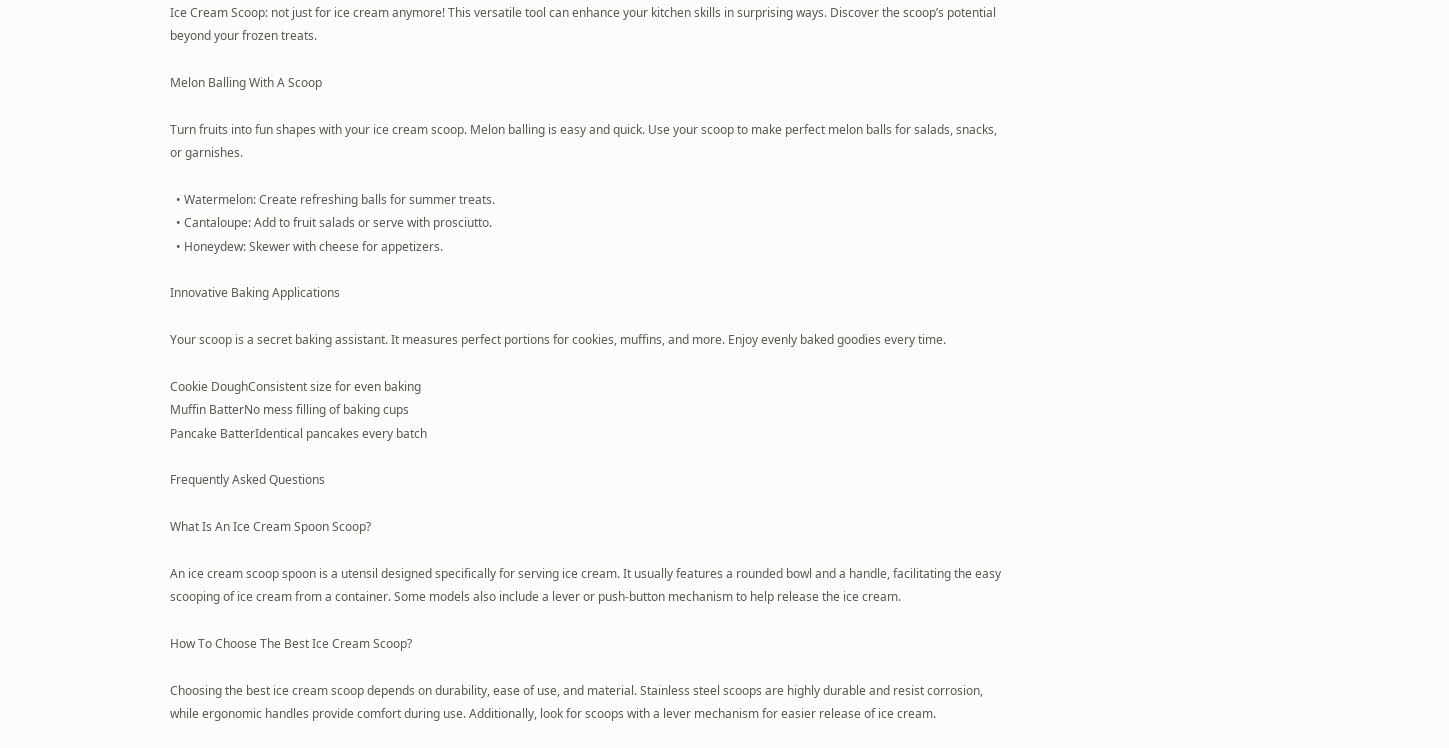Ice Cream Scoop: not just for ice cream anymore! This versatile tool can enhance your kitchen skills in surprising ways. Discover the scoop’s potential beyond your frozen treats.

Melon Balling With A Scoop

Turn fruits into fun shapes with your ice cream scoop. Melon balling is easy and quick. Use your scoop to make perfect melon balls for salads, snacks, or garnishes.

  • Watermelon: Create refreshing balls for summer treats.
  • Cantaloupe: Add to fruit salads or serve with prosciutto.
  • Honeydew: Skewer with cheese for appetizers.

Innovative Baking Applications

Your scoop is a secret baking assistant. It measures perfect portions for cookies, muffins, and more. Enjoy evenly baked goodies every time.

Cookie DoughConsistent size for even baking
Muffin BatterNo mess filling of baking cups
Pancake BatterIdentical pancakes every batch

Frequently Asked Questions

What Is An Ice Cream Spoon Scoop?

An ice cream scoop spoon is a utensil designed specifically for serving ice cream. It usually features a rounded bowl and a handle, facilitating the easy scooping of ice cream from a container. Some models also include a lever or push-button mechanism to help release the ice cream.

How To Choose The Best Ice Cream Scoop?

Choosing the best ice cream scoop depends on durability, ease of use, and material. Stainless steel scoops are highly durable and resist corrosion, while ergonomic handles provide comfort during use. Additionally, look for scoops with a lever mechanism for easier release of ice cream.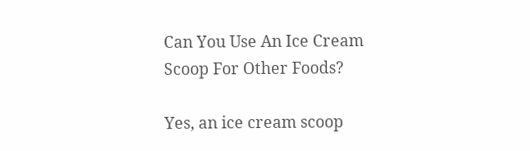Can You Use An Ice Cream Scoop For Other Foods?

Yes, an ice cream scoop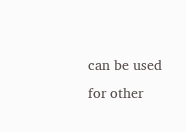can be used for other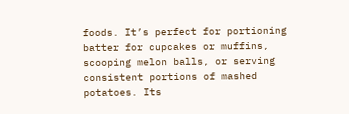foods. It’s perfect for portioning batter for cupcakes or muffins, scooping melon balls, or serving consistent portions of mashed potatoes. Its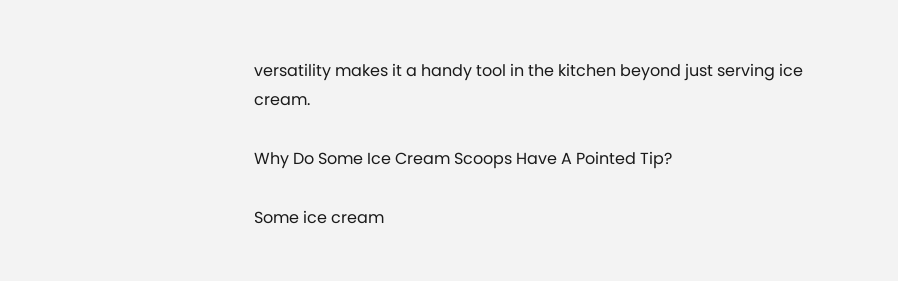versatility makes it a handy tool in the kitchen beyond just serving ice cream.

Why Do Some Ice Cream Scoops Have A Pointed Tip?

Some ice cream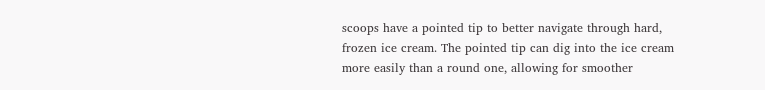scoops have a pointed tip to better navigate through hard, frozen ice cream. The pointed tip can dig into the ice cream more easily than a round one, allowing for smoother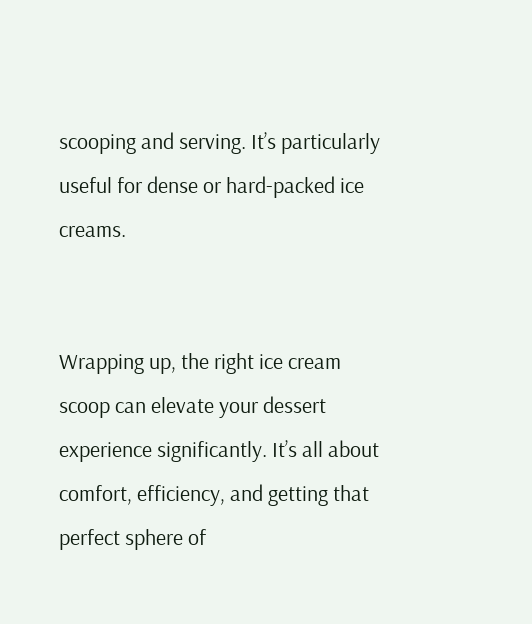scooping and serving. It’s particularly useful for dense or hard-packed ice creams.


Wrapping up, the right ice cream scoop can elevate your dessert experience significantly. It’s all about comfort, efficiency, and getting that perfect sphere of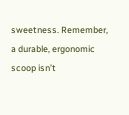sweetness. Remember, a durable, ergonomic scoop isn’t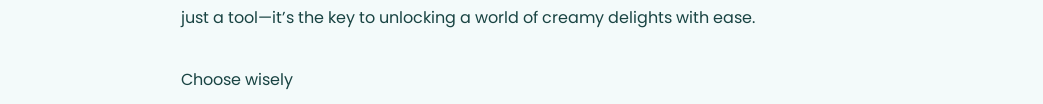just a tool—it’s the key to unlocking a world of creamy delights with ease.

Choose wisely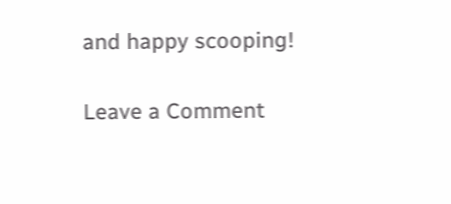and happy scooping!

Leave a Comment